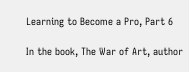Learning to Become a Pro, Part 6

In the book, The War of Art, author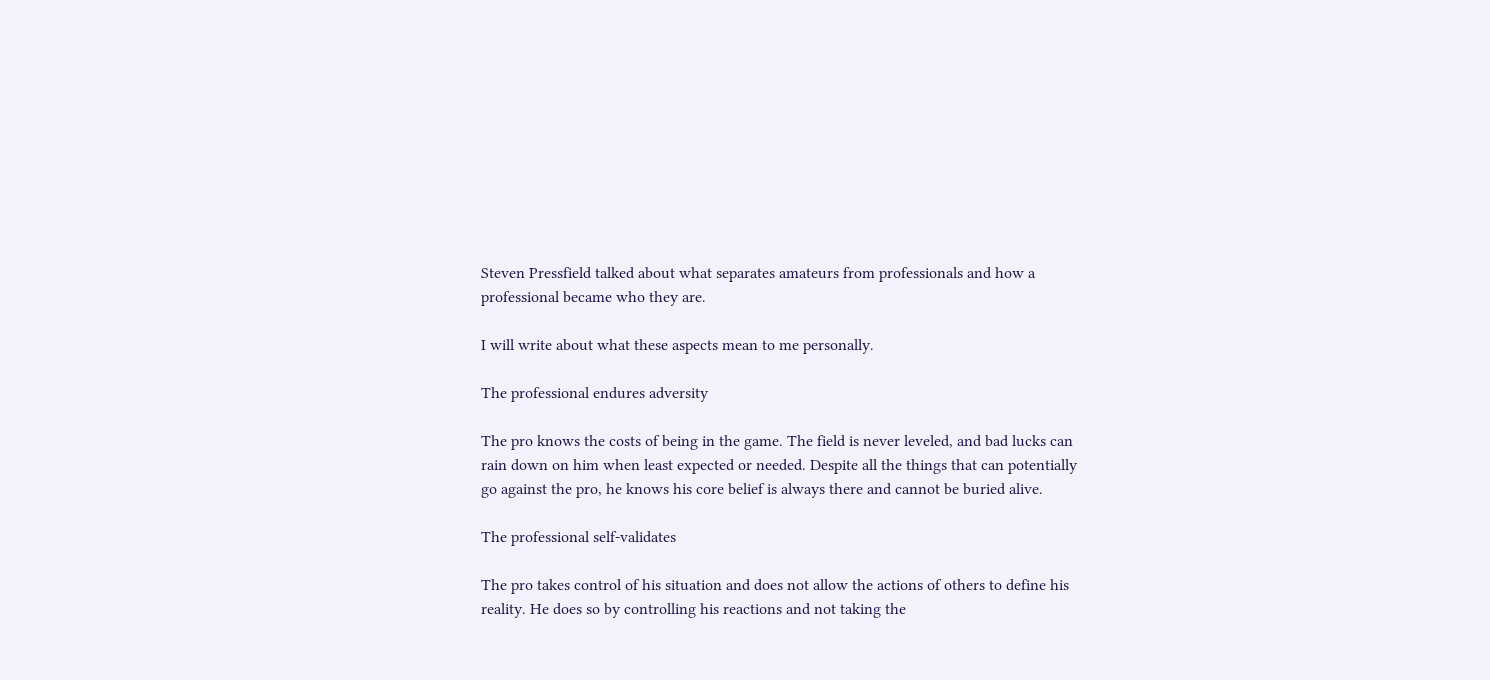Steven Pressfield talked about what separates amateurs from professionals and how a professional became who they are.

I will write about what these aspects mean to me personally.

The professional endures adversity

The pro knows the costs of being in the game. The field is never leveled, and bad lucks can rain down on him when least expected or needed. Despite all the things that can potentially go against the pro, he knows his core belief is always there and cannot be buried alive.

The professional self-validates

The pro takes control of his situation and does not allow the actions of others to define his reality. He does so by controlling his reactions and not taking the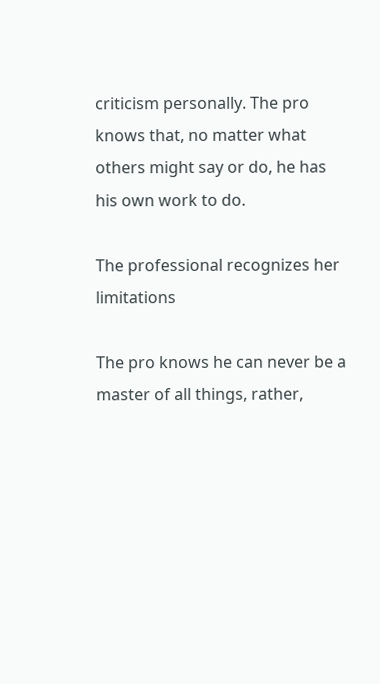criticism personally. The pro knows that, no matter what others might say or do, he has his own work to do.

The professional recognizes her limitations

The pro knows he can never be a master of all things, rather,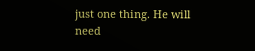just one thing. He will need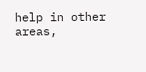help in other areas,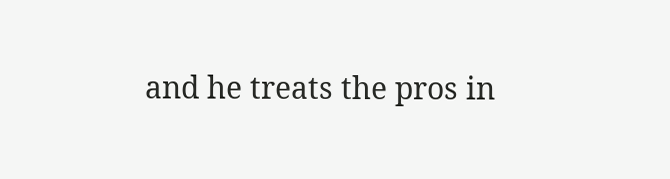and he treats the pros in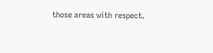those areas with respect.